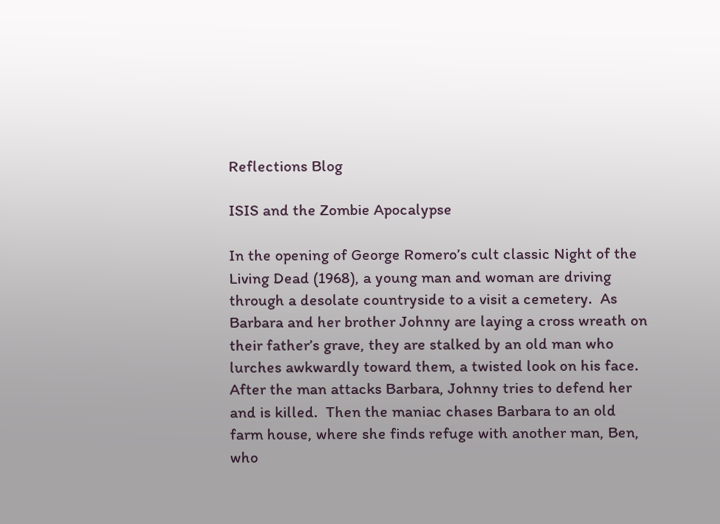Reflections Blog

ISIS and the Zombie Apocalypse

In the opening of George Romero’s cult classic Night of the Living Dead (1968), a young man and woman are driving through a desolate countryside to a visit a cemetery.  As Barbara and her brother Johnny are laying a cross wreath on their father’s grave, they are stalked by an old man who lurches awkwardly toward them, a twisted look on his face.  After the man attacks Barbara, Johnny tries to defend her and is killed.  Then the maniac chases Barbara to an old farm house, where she finds refuge with another man, Ben, who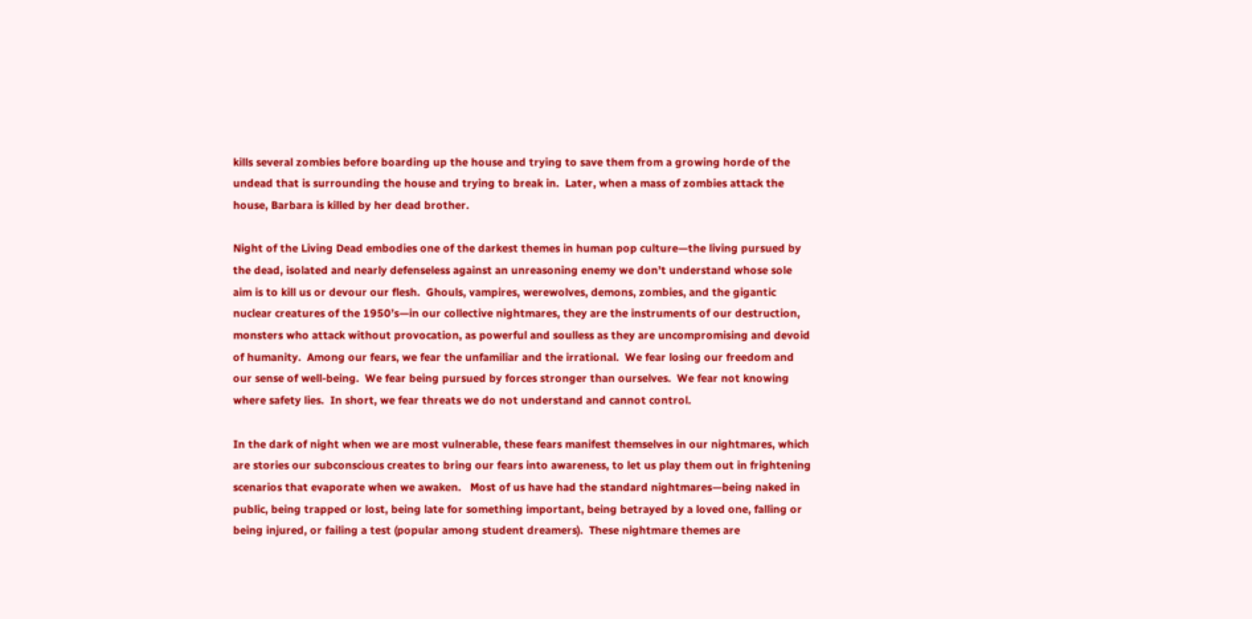kills several zombies before boarding up the house and trying to save them from a growing horde of the undead that is surrounding the house and trying to break in.  Later, when a mass of zombies attack the house, Barbara is killed by her dead brother.

Night of the Living Dead embodies one of the darkest themes in human pop culture—the living pursued by the dead, isolated and nearly defenseless against an unreasoning enemy we don’t understand whose sole aim is to kill us or devour our flesh.  Ghouls, vampires, werewolves, demons, zombies, and the gigantic nuclear creatures of the 1950’s—in our collective nightmares, they are the instruments of our destruction, monsters who attack without provocation, as powerful and soulless as they are uncompromising and devoid of humanity.  Among our fears, we fear the unfamiliar and the irrational.  We fear losing our freedom and our sense of well-being.  We fear being pursued by forces stronger than ourselves.  We fear not knowing where safety lies.  In short, we fear threats we do not understand and cannot control.

In the dark of night when we are most vulnerable, these fears manifest themselves in our nightmares, which are stories our subconscious creates to bring our fears into awareness, to let us play them out in frightening scenarios that evaporate when we awaken.   Most of us have had the standard nightmares—being naked in public, being trapped or lost, being late for something important, being betrayed by a loved one, falling or being injured, or failing a test (popular among student dreamers).  These nightmare themes are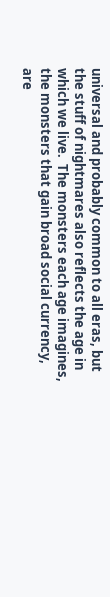universal and probably common to all eras, but the stuff of nightmares also reflects the age in which we live.  The monsters each age imagines, the monsters that gain broad social currency, are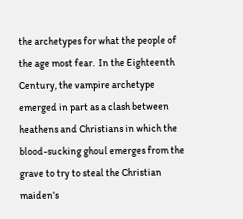the archetypes for what the people of the age most fear.  In the Eighteenth Century, the vampire archetype emerged in part as a clash between heathens and Christians in which the blood-sucking ghoul emerges from the grave to try to steal the Christian maiden’s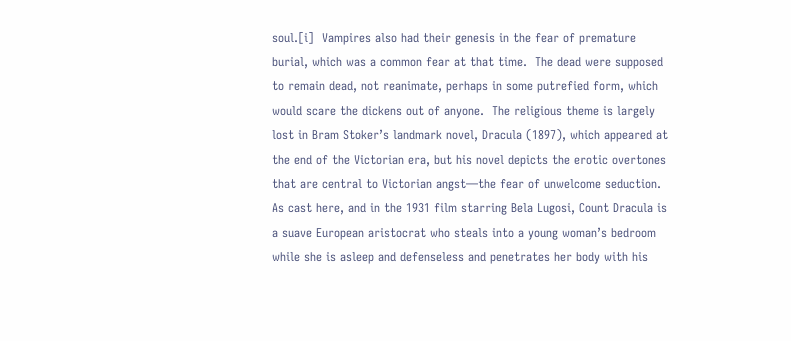soul.[i]  Vampires also had their genesis in the fear of premature burial, which was a common fear at that time.  The dead were supposed to remain dead, not reanimate, perhaps in some putrefied form, which would scare the dickens out of anyone.  The religious theme is largely lost in Bram Stoker’s landmark novel, Dracula (1897), which appeared at the end of the Victorian era, but his novel depicts the erotic overtones that are central to Victorian angst—the fear of unwelcome seduction.  As cast here, and in the 1931 film starring Bela Lugosi, Count Dracula is a suave European aristocrat who steals into a young woman’s bedroom while she is asleep and defenseless and penetrates her body with his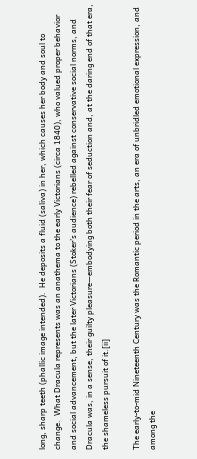long, sharp teeth (phallic image intended).  He deposits a fluid (saliva) in her, which causes her body and soul to change.  What Dracula represents was an anathema to the early Victorians (circa 1840), who valued proper behavior and social advancement, but the later Victorians (Stoker’s audience) rebelled against conservative social norms, and Dracula was, in a sense, their guilty pleasure—embodying both their fear of seduction and, at the daring end of that era, the shameless pursuit of it.[ii]

The early-to-mid Nineteenth Century was the Romantic period in the arts, an era of unbridled emotional expression, and among the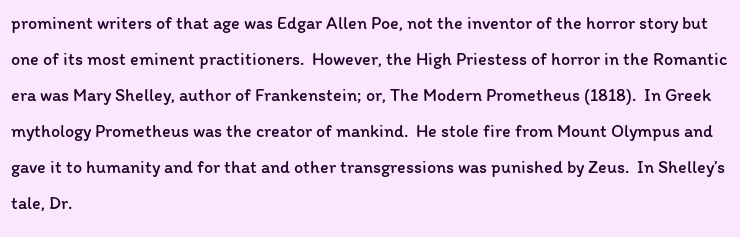prominent writers of that age was Edgar Allen Poe, not the inventor of the horror story but one of its most eminent practitioners.  However, the High Priestess of horror in the Romantic era was Mary Shelley, author of Frankenstein; or, The Modern Prometheus (1818).  In Greek mythology Prometheus was the creator of mankind.  He stole fire from Mount Olympus and gave it to humanity and for that and other transgressions was punished by Zeus.  In Shelley’s tale, Dr.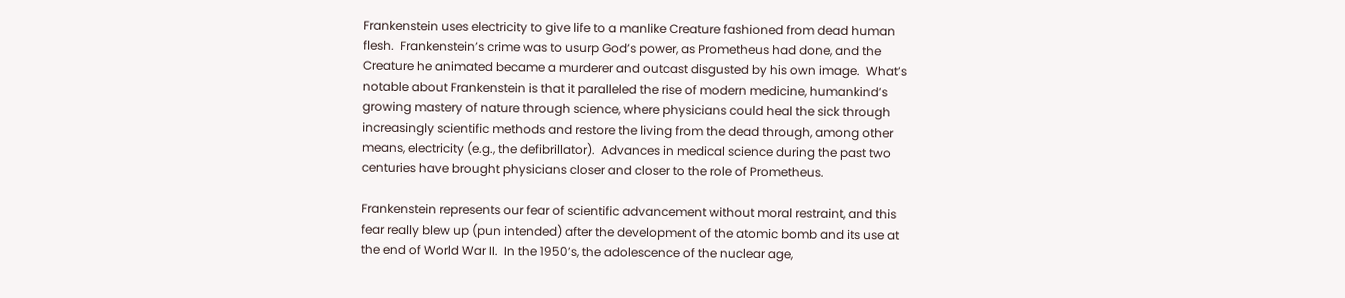Frankenstein uses electricity to give life to a manlike Creature fashioned from dead human flesh.  Frankenstein’s crime was to usurp God’s power, as Prometheus had done, and the Creature he animated became a murderer and outcast disgusted by his own image.  What’s notable about Frankenstein is that it paralleled the rise of modern medicine, humankind’s growing mastery of nature through science, where physicians could heal the sick through increasingly scientific methods and restore the living from the dead through, among other means, electricity (e.g., the defibrillator).  Advances in medical science during the past two centuries have brought physicians closer and closer to the role of Prometheus.

Frankenstein represents our fear of scientific advancement without moral restraint, and this fear really blew up (pun intended) after the development of the atomic bomb and its use at the end of World War II.  In the 1950’s, the adolescence of the nuclear age,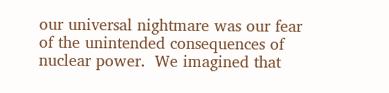our universal nightmare was our fear of the unintended consequences of nuclear power.  We imagined that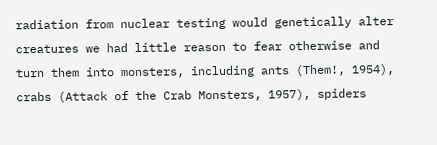radiation from nuclear testing would genetically alter creatures we had little reason to fear otherwise and turn them into monsters, including ants (Them!, 1954), crabs (Attack of the Crab Monsters, 1957), spiders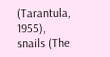(Tarantula, 1955), snails (The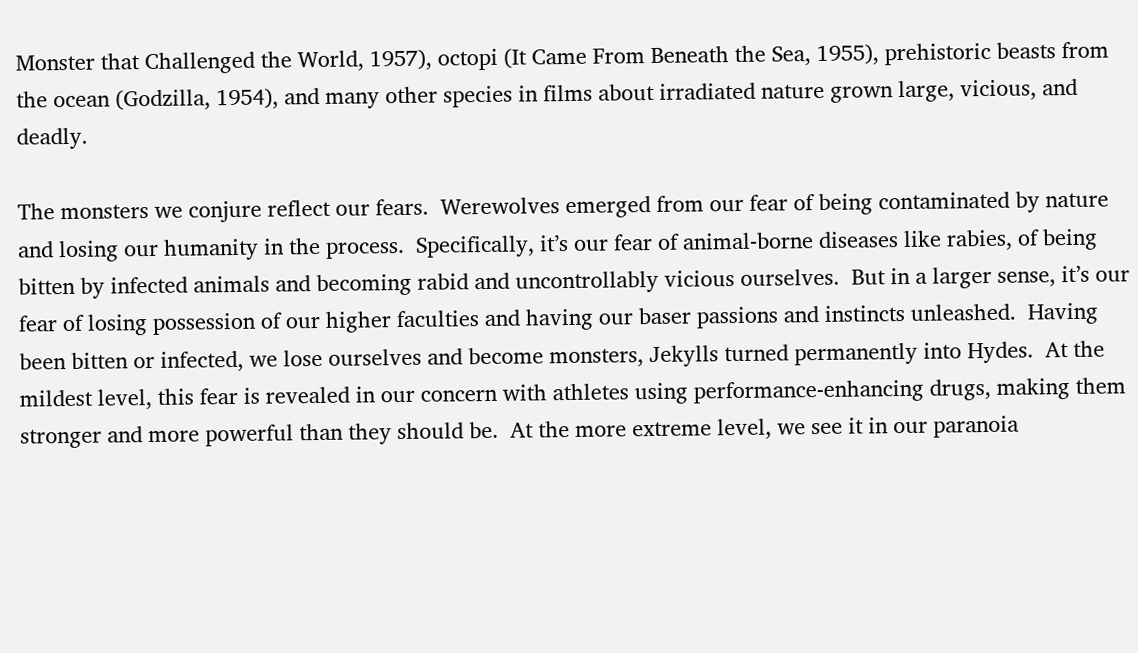Monster that Challenged the World, 1957), octopi (It Came From Beneath the Sea, 1955), prehistoric beasts from the ocean (Godzilla, 1954), and many other species in films about irradiated nature grown large, vicious, and deadly.

The monsters we conjure reflect our fears.  Werewolves emerged from our fear of being contaminated by nature and losing our humanity in the process.  Specifically, it’s our fear of animal-borne diseases like rabies, of being bitten by infected animals and becoming rabid and uncontrollably vicious ourselves.  But in a larger sense, it’s our fear of losing possession of our higher faculties and having our baser passions and instincts unleashed.  Having been bitten or infected, we lose ourselves and become monsters, Jekylls turned permanently into Hydes.  At the mildest level, this fear is revealed in our concern with athletes using performance-enhancing drugs, making them stronger and more powerful than they should be.  At the more extreme level, we see it in our paranoia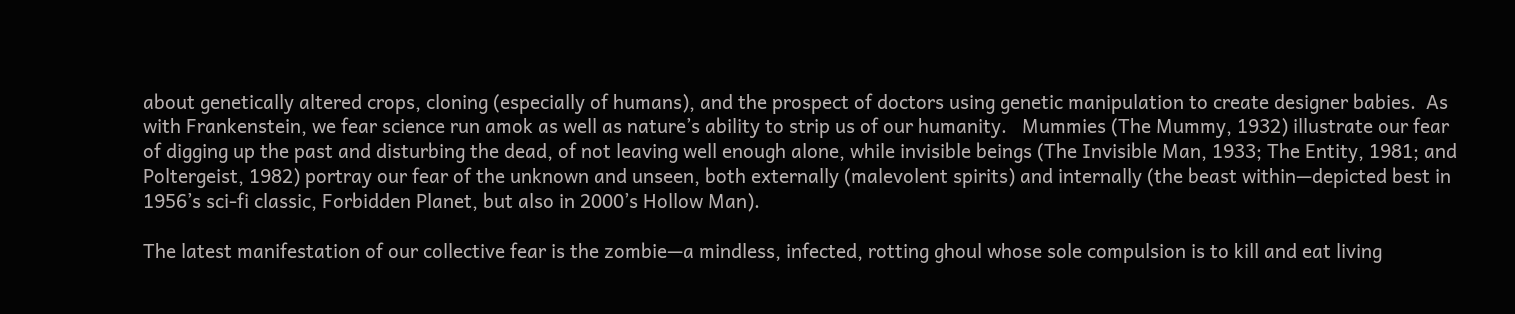about genetically altered crops, cloning (especially of humans), and the prospect of doctors using genetic manipulation to create designer babies.  As with Frankenstein, we fear science run amok as well as nature’s ability to strip us of our humanity.   Mummies (The Mummy, 1932) illustrate our fear of digging up the past and disturbing the dead, of not leaving well enough alone, while invisible beings (The Invisible Man, 1933; The Entity, 1981; and Poltergeist, 1982) portray our fear of the unknown and unseen, both externally (malevolent spirits) and internally (the beast within—depicted best in 1956’s sci-fi classic, Forbidden Planet, but also in 2000’s Hollow Man).

The latest manifestation of our collective fear is the zombie—a mindless, infected, rotting ghoul whose sole compulsion is to kill and eat living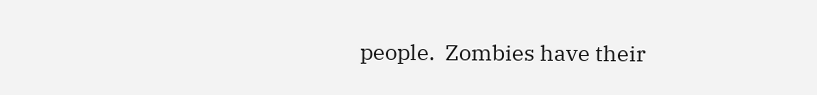people.  Zombies have their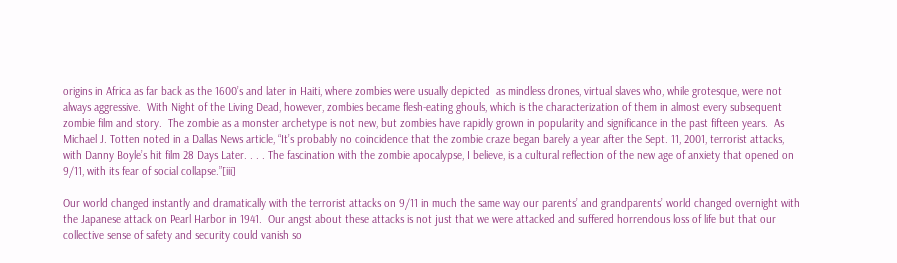origins in Africa as far back as the 1600’s and later in Haiti, where zombies were usually depicted  as mindless drones, virtual slaves who, while grotesque, were not always aggressive.  With Night of the Living Dead, however, zombies became flesh-eating ghouls, which is the characterization of them in almost every subsequent zombie film and story.  The zombie as a monster archetype is not new, but zombies have rapidly grown in popularity and significance in the past fifteen years.  As Michael J. Totten noted in a Dallas News article, “It’s probably no coincidence that the zombie craze began barely a year after the Sept. 11, 2001, terrorist attacks, with Danny Boyle’s hit film 28 Days Later. . . . The fascination with the zombie apocalypse, I believe, is a cultural reflection of the new age of anxiety that opened on 9/11, with its fear of social collapse.”[iii]

Our world changed instantly and dramatically with the terrorist attacks on 9/11 in much the same way our parents’ and grandparents’ world changed overnight with the Japanese attack on Pearl Harbor in 1941.  Our angst about these attacks is not just that we were attacked and suffered horrendous loss of life but that our collective sense of safety and security could vanish so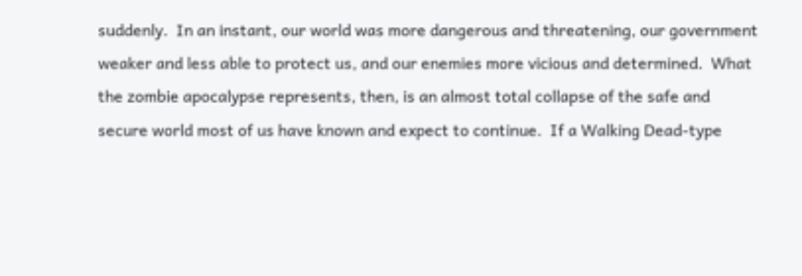suddenly.  In an instant, our world was more dangerous and threatening, our government weaker and less able to protect us, and our enemies more vicious and determined.  What the zombie apocalypse represents, then, is an almost total collapse of the safe and secure world most of us have known and expect to continue.  If a Walking Dead-type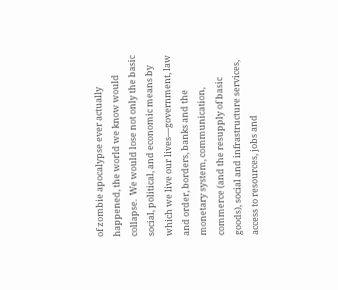of zombie apocalypse ever actually happened, the world we know would collapse.  We would lose not only the basic social, political, and economic means by which we live our lives—government, law and order, borders, banks and the monetary system, communication, commerce (and the resupply of basic goods), social and infrastructure services, access to resources, jobs and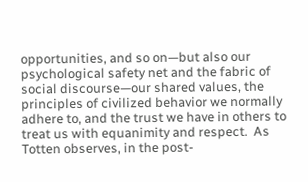opportunities, and so on—but also our psychological safety net and the fabric of social discourse—our shared values, the principles of civilized behavior we normally adhere to, and the trust we have in others to treat us with equanimity and respect.  As Totten observes, in the post-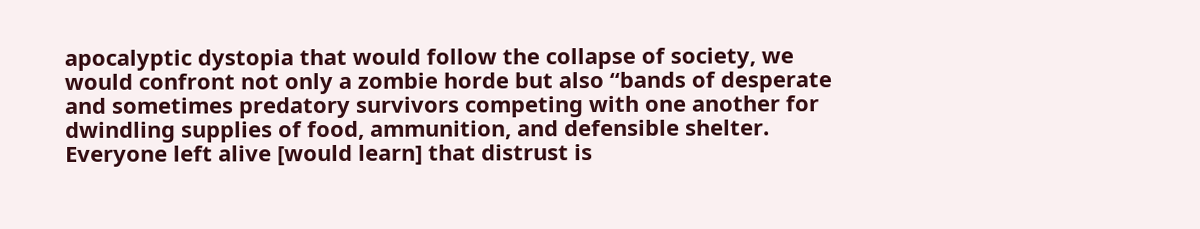apocalyptic dystopia that would follow the collapse of society, we would confront not only a zombie horde but also “bands of desperate and sometimes predatory survivors competing with one another for dwindling supplies of food, ammunition, and defensible shelter.  Everyone left alive [would learn] that distrust is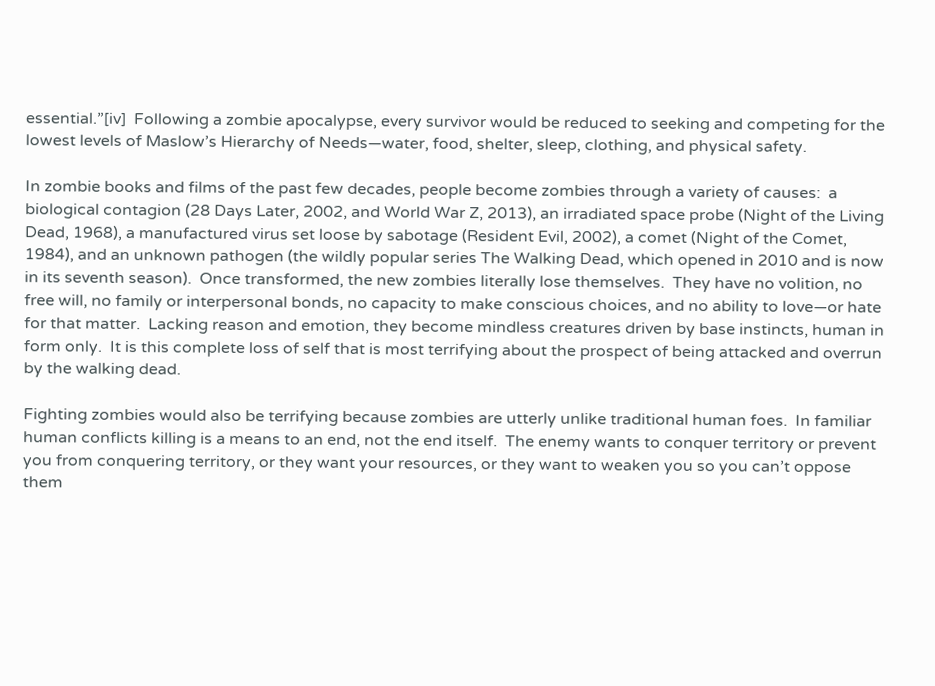essential.”[iv]  Following a zombie apocalypse, every survivor would be reduced to seeking and competing for the lowest levels of Maslow’s Hierarchy of Needs—water, food, shelter, sleep, clothing, and physical safety.

In zombie books and films of the past few decades, people become zombies through a variety of causes:  a biological contagion (28 Days Later, 2002, and World War Z, 2013), an irradiated space probe (Night of the Living Dead, 1968), a manufactured virus set loose by sabotage (Resident Evil, 2002), a comet (Night of the Comet, 1984), and an unknown pathogen (the wildly popular series The Walking Dead, which opened in 2010 and is now in its seventh season).  Once transformed, the new zombies literally lose themselves.  They have no volition, no free will, no family or interpersonal bonds, no capacity to make conscious choices, and no ability to love—or hate for that matter.  Lacking reason and emotion, they become mindless creatures driven by base instincts, human in form only.  It is this complete loss of self that is most terrifying about the prospect of being attacked and overrun by the walking dead.

Fighting zombies would also be terrifying because zombies are utterly unlike traditional human foes.  In familiar human conflicts killing is a means to an end, not the end itself.  The enemy wants to conquer territory or prevent you from conquering territory, or they want your resources, or they want to weaken you so you can’t oppose them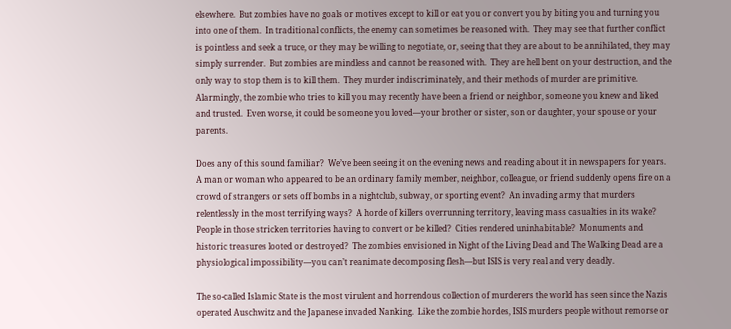elsewhere.  But zombies have no goals or motives except to kill or eat you or convert you by biting you and turning you into one of them.  In traditional conflicts, the enemy can sometimes be reasoned with.  They may see that further conflict is pointless and seek a truce, or they may be willing to negotiate, or, seeing that they are about to be annihilated, they may simply surrender.  But zombies are mindless and cannot be reasoned with.  They are hell bent on your destruction, and the only way to stop them is to kill them.  They murder indiscriminately, and their methods of murder are primitive.  Alarmingly, the zombie who tries to kill you may recently have been a friend or neighbor, someone you knew and liked and trusted.  Even worse, it could be someone you loved—your brother or sister, son or daughter, your spouse or your parents.

Does any of this sound familiar?  We’ve been seeing it on the evening news and reading about it in newspapers for years.  A man or woman who appeared to be an ordinary family member, neighbor, colleague, or friend suddenly opens fire on a crowd of strangers or sets off bombs in a nightclub, subway, or sporting event?  An invading army that murders relentlessly in the most terrifying ways?  A horde of killers overrunning territory, leaving mass casualties in its wake?  People in those stricken territories having to convert or be killed?  Cities rendered uninhabitable?  Monuments and historic treasures looted or destroyed?  The zombies envisioned in Night of the Living Dead and The Walking Dead are a physiological impossibility—you can’t reanimate decomposing flesh—but ISIS is very real and very deadly.

The so-called Islamic State is the most virulent and horrendous collection of murderers the world has seen since the Nazis operated Auschwitz and the Japanese invaded Nanking.  Like the zombie hordes, ISIS murders people without remorse or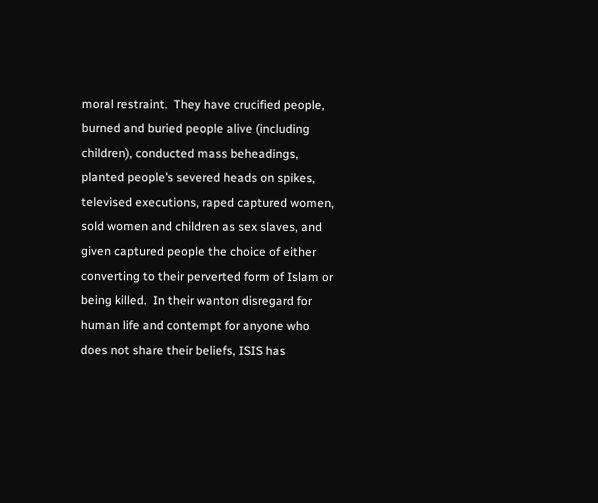moral restraint.  They have crucified people, burned and buried people alive (including children), conducted mass beheadings, planted people’s severed heads on spikes, televised executions, raped captured women, sold women and children as sex slaves, and given captured people the choice of either converting to their perverted form of Islam or being killed.  In their wanton disregard for human life and contempt for anyone who does not share their beliefs, ISIS has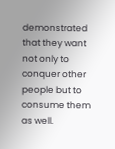demonstrated that they want not only to conquer other people but to consume them as well.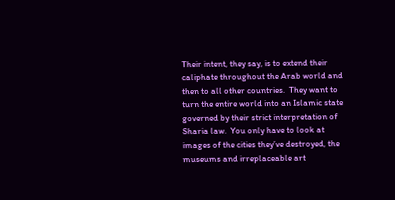Their intent, they say, is to extend their caliphate throughout the Arab world and then to all other countries.  They want to turn the entire world into an Islamic state governed by their strict interpretation of Sharia law.  You only have to look at images of the cities they’ve destroyed, the museums and irreplaceable art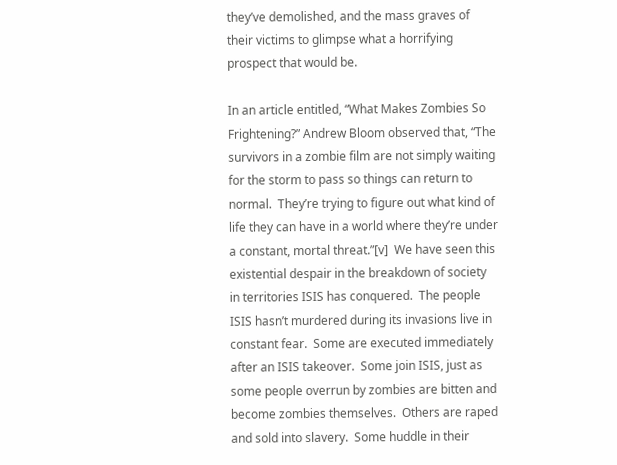they’ve demolished, and the mass graves of their victims to glimpse what a horrifying prospect that would be.

In an article entitled, “What Makes Zombies So Frightening?” Andrew Bloom observed that, “The survivors in a zombie film are not simply waiting for the storm to pass so things can return to normal.  They’re trying to figure out what kind of life they can have in a world where they’re under a constant, mortal threat.”[v]  We have seen this existential despair in the breakdown of society in territories ISIS has conquered.  The people ISIS hasn’t murdered during its invasions live in constant fear.  Some are executed immediately after an ISIS takeover.  Some join ISIS, just as some people overrun by zombies are bitten and become zombies themselves.  Others are raped and sold into slavery.  Some huddle in their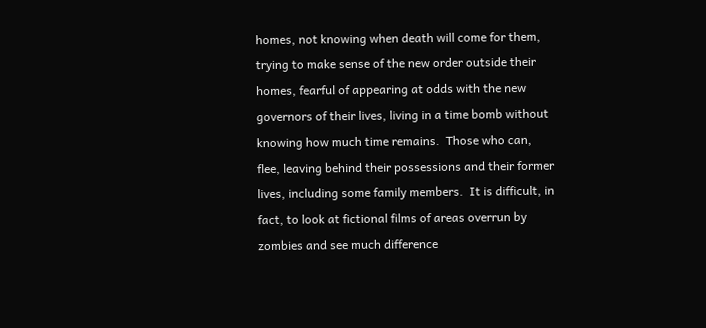homes, not knowing when death will come for them, trying to make sense of the new order outside their homes, fearful of appearing at odds with the new governors of their lives, living in a time bomb without knowing how much time remains.  Those who can, flee, leaving behind their possessions and their former lives, including some family members.  It is difficult, in fact, to look at fictional films of areas overrun by zombies and see much difference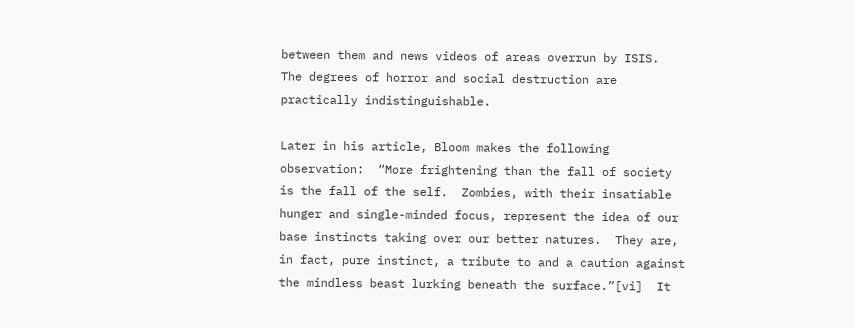between them and news videos of areas overrun by ISIS.  The degrees of horror and social destruction are practically indistinguishable.

Later in his article, Bloom makes the following observation:  “More frightening than the fall of society is the fall of the self.  Zombies, with their insatiable hunger and single-minded focus, represent the idea of our base instincts taking over our better natures.  They are, in fact, pure instinct, a tribute to and a caution against the mindless beast lurking beneath the surface.”[vi]  It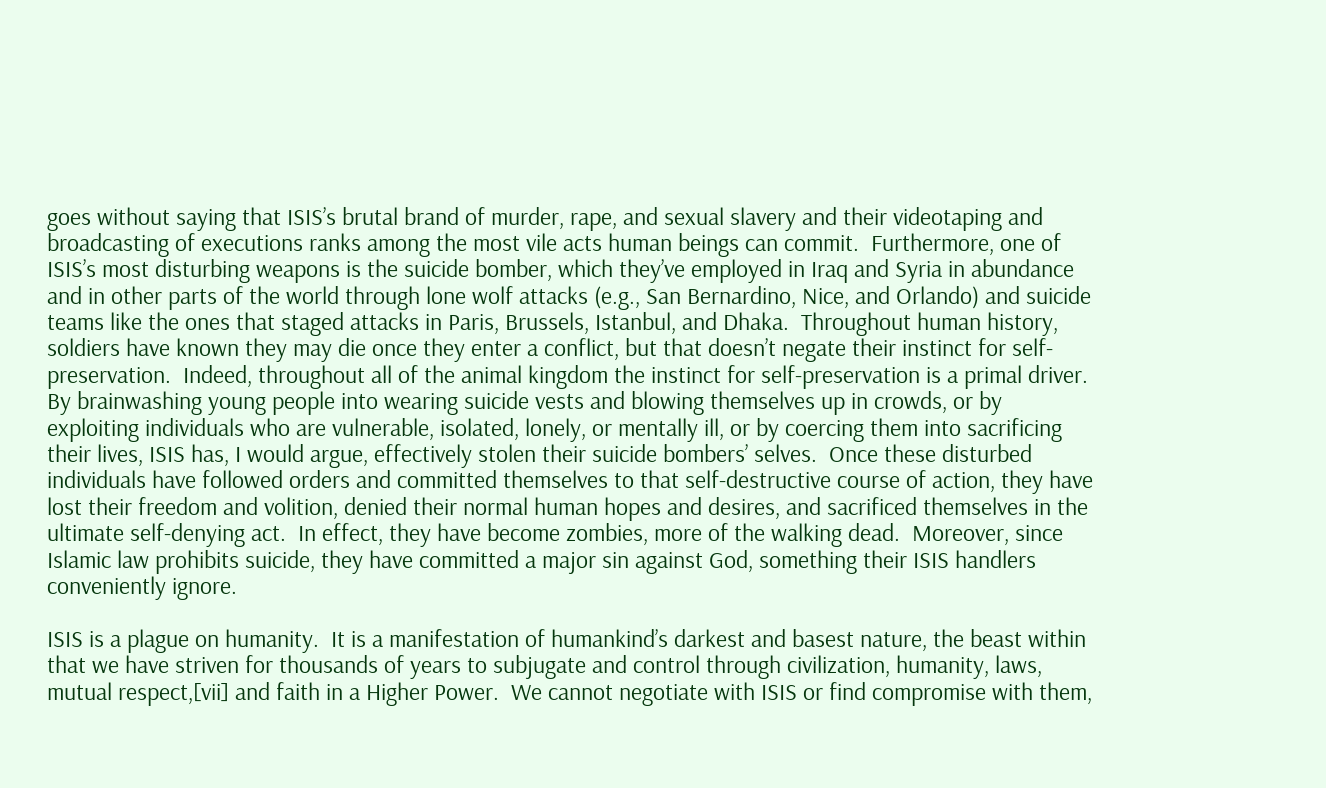goes without saying that ISIS’s brutal brand of murder, rape, and sexual slavery and their videotaping and broadcasting of executions ranks among the most vile acts human beings can commit.  Furthermore, one of ISIS’s most disturbing weapons is the suicide bomber, which they’ve employed in Iraq and Syria in abundance and in other parts of the world through lone wolf attacks (e.g., San Bernardino, Nice, and Orlando) and suicide teams like the ones that staged attacks in Paris, Brussels, Istanbul, and Dhaka.  Throughout human history, soldiers have known they may die once they enter a conflict, but that doesn’t negate their instinct for self-preservation.  Indeed, throughout all of the animal kingdom the instinct for self-preservation is a primal driver.  By brainwashing young people into wearing suicide vests and blowing themselves up in crowds, or by exploiting individuals who are vulnerable, isolated, lonely, or mentally ill, or by coercing them into sacrificing their lives, ISIS has, I would argue, effectively stolen their suicide bombers’ selves.  Once these disturbed individuals have followed orders and committed themselves to that self-destructive course of action, they have lost their freedom and volition, denied their normal human hopes and desires, and sacrificed themselves in the ultimate self-denying act.  In effect, they have become zombies, more of the walking dead.  Moreover, since Islamic law prohibits suicide, they have committed a major sin against God, something their ISIS handlers conveniently ignore.

ISIS is a plague on humanity.  It is a manifestation of humankind’s darkest and basest nature, the beast within that we have striven for thousands of years to subjugate and control through civilization, humanity, laws, mutual respect,[vii] and faith in a Higher Power.  We cannot negotiate with ISIS or find compromise with them,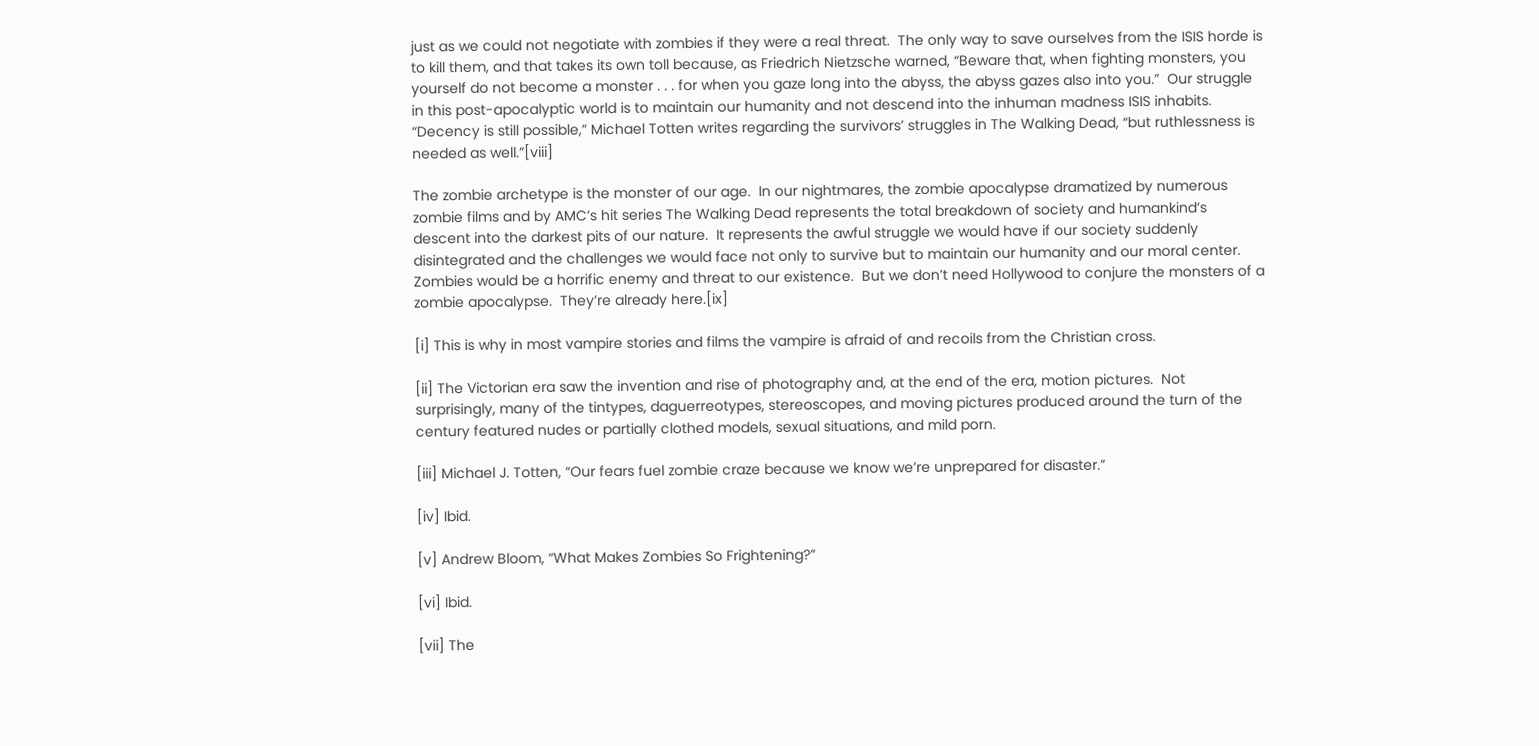just as we could not negotiate with zombies if they were a real threat.  The only way to save ourselves from the ISIS horde is to kill them, and that takes its own toll because, as Friedrich Nietzsche warned, “Beware that, when fighting monsters, you yourself do not become a monster . . . for when you gaze long into the abyss, the abyss gazes also into you.”  Our struggle in this post-apocalyptic world is to maintain our humanity and not descend into the inhuman madness ISIS inhabits.  “Decency is still possible,” Michael Totten writes regarding the survivors’ struggles in The Walking Dead, “but ruthlessness is needed as well.”[viii]

The zombie archetype is the monster of our age.  In our nightmares, the zombie apocalypse dramatized by numerous zombie films and by AMC’s hit series The Walking Dead represents the total breakdown of society and humankind’s descent into the darkest pits of our nature.  It represents the awful struggle we would have if our society suddenly disintegrated and the challenges we would face not only to survive but to maintain our humanity and our moral center.  Zombies would be a horrific enemy and threat to our existence.  But we don’t need Hollywood to conjure the monsters of a zombie apocalypse.  They’re already here.[ix]

[i] This is why in most vampire stories and films the vampire is afraid of and recoils from the Christian cross.

[ii] The Victorian era saw the invention and rise of photography and, at the end of the era, motion pictures.  Not surprisingly, many of the tintypes, daguerreotypes, stereoscopes, and moving pictures produced around the turn of the century featured nudes or partially clothed models, sexual situations, and mild porn.

[iii] Michael J. Totten, “Our fears fuel zombie craze because we know we’re unprepared for disaster.”

[iv] Ibid.

[v] Andrew Bloom, “What Makes Zombies So Frightening?”

[vi] Ibid.

[vii] The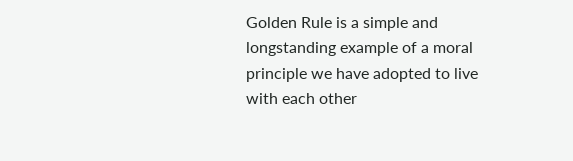Golden Rule is a simple and longstanding example of a moral principle we have adopted to live with each other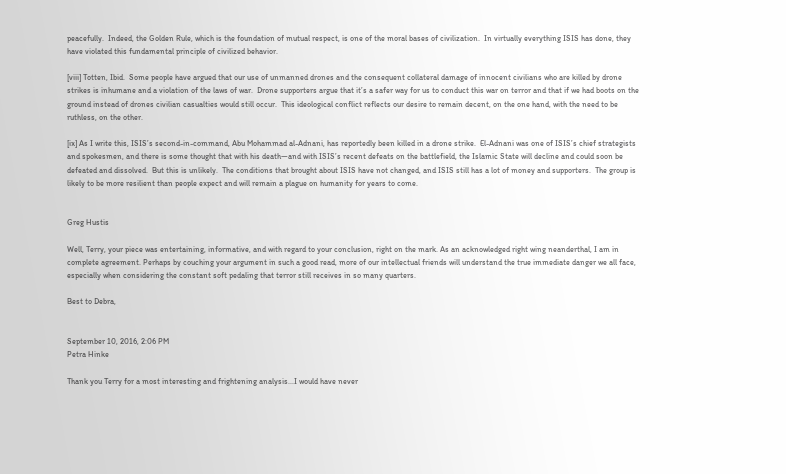peacefully.  Indeed, the Golden Rule, which is the foundation of mutual respect, is one of the moral bases of civilization.  In virtually everything ISIS has done, they have violated this fundamental principle of civilized behavior.

[viii] Totten, Ibid.  Some people have argued that our use of unmanned drones and the consequent collateral damage of innocent civilians who are killed by drone strikes is inhumane and a violation of the laws of war.  Drone supporters argue that it’s a safer way for us to conduct this war on terror and that if we had boots on the ground instead of drones civilian casualties would still occur.  This ideological conflict reflects our desire to remain decent, on the one hand, with the need to be ruthless, on the other.

[ix] As I write this, ISIS’s second-in-command, Abu Mohammad al-Adnani, has reportedly been killed in a drone strike.  El-Adnani was one of ISIS’s chief strategists and spokesmen, and there is some thought that with his death—and with ISIS’s recent defeats on the battlefield, the Islamic State will decline and could soon be defeated and dissolved.  But this is unlikely.  The conditions that brought about ISIS have not changed, and ISIS still has a lot of money and supporters.  The group is likely to be more resilient than people expect and will remain a plague on humanity for years to come.


Greg Hustis

Well, Terry, your piece was entertaining, informative, and with regard to your conclusion, right on the mark. As an acknowledged right wing neanderthal, I am in complete agreement. Perhaps by couching your argument in such a good read, more of our intellectual friends will understand the true immediate danger we all face, especially when considering the constant soft pedaling that terror still receives in so many quarters.

Best to Debra,


September 10, 2016, 2:06 PM
Petra Hinke

Thank you Terry for a most interesting and frightening analysis...I would have never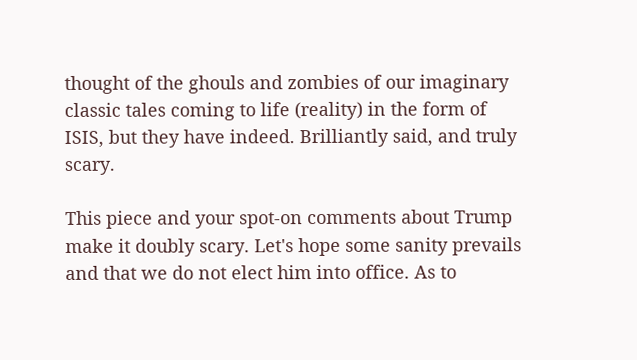thought of the ghouls and zombies of our imaginary classic tales coming to life (reality) in the form of ISIS, but they have indeed. Brilliantly said, and truly scary.

This piece and your spot-on comments about Trump make it doubly scary. Let's hope some sanity prevails and that we do not elect him into office. As to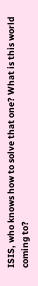ISIS, who knows how to solve that one? What is this world coming to?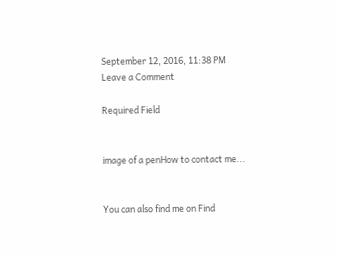September 12, 2016, 11:38 PM
Leave a Comment

Required Field


image of a penHow to contact me...


You can also find me on Find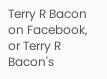Terry R Bacon on Facebook, or Terry R Bacon's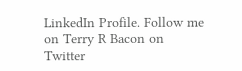LinkedIn Profile. Follow me on Terry R Bacon on Twitter